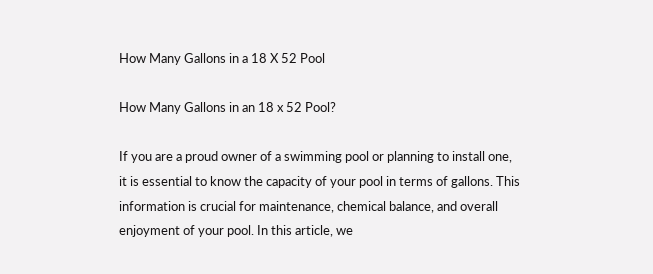How Many Gallons in a 18 X 52 Pool

How Many Gallons in an 18 x 52 Pool?

If you are a proud owner of a swimming pool or planning to install one, it is essential to know the capacity of your pool in terms of gallons. This information is crucial for maintenance, chemical balance, and overall enjoyment of your pool. In this article, we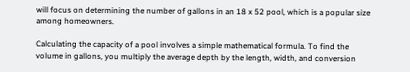will focus on determining the number of gallons in an 18 x 52 pool, which is a popular size among homeowners.

Calculating the capacity of a pool involves a simple mathematical formula. To find the volume in gallons, you multiply the average depth by the length, width, and conversion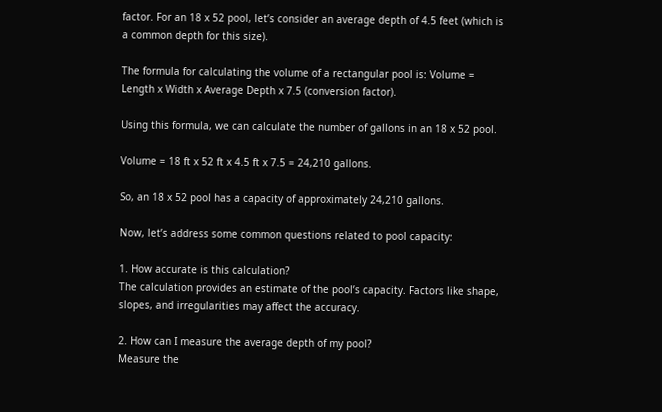factor. For an 18 x 52 pool, let’s consider an average depth of 4.5 feet (which is a common depth for this size).

The formula for calculating the volume of a rectangular pool is: Volume = Length x Width x Average Depth x 7.5 (conversion factor).

Using this formula, we can calculate the number of gallons in an 18 x 52 pool.

Volume = 18 ft x 52 ft x 4.5 ft x 7.5 = 24,210 gallons.

So, an 18 x 52 pool has a capacity of approximately 24,210 gallons.

Now, let’s address some common questions related to pool capacity:

1. How accurate is this calculation?
The calculation provides an estimate of the pool’s capacity. Factors like shape, slopes, and irregularities may affect the accuracy.

2. How can I measure the average depth of my pool?
Measure the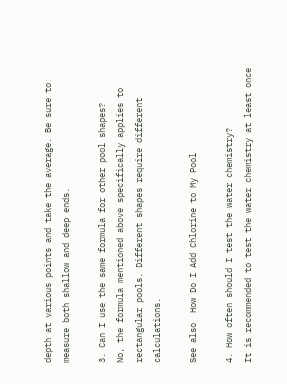depth at various points and take the average. Be sure to measure both shallow and deep ends.

3. Can I use the same formula for other pool shapes?
No, the formula mentioned above specifically applies to rectangular pools. Different shapes require different calculations.

See also  How Do I Add Chlorine to My Pool

4. How often should I test the water chemistry?
It is recommended to test the water chemistry at least once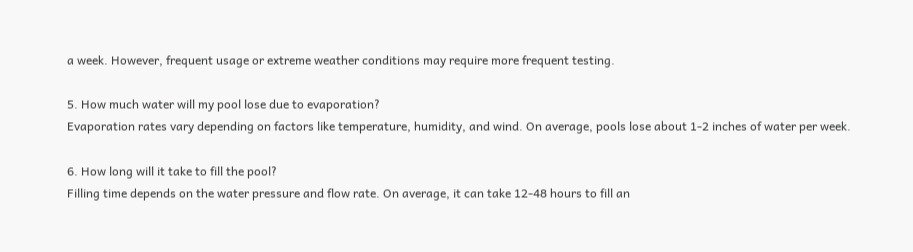a week. However, frequent usage or extreme weather conditions may require more frequent testing.

5. How much water will my pool lose due to evaporation?
Evaporation rates vary depending on factors like temperature, humidity, and wind. On average, pools lose about 1-2 inches of water per week.

6. How long will it take to fill the pool?
Filling time depends on the water pressure and flow rate. On average, it can take 12-48 hours to fill an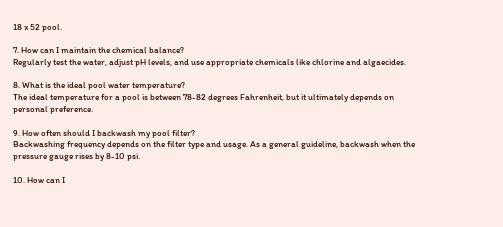18 x 52 pool.

7. How can I maintain the chemical balance?
Regularly test the water, adjust pH levels, and use appropriate chemicals like chlorine and algaecides.

8. What is the ideal pool water temperature?
The ideal temperature for a pool is between 78-82 degrees Fahrenheit, but it ultimately depends on personal preference.

9. How often should I backwash my pool filter?
Backwashing frequency depends on the filter type and usage. As a general guideline, backwash when the pressure gauge rises by 8-10 psi.

10. How can I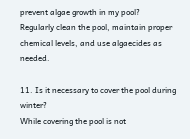prevent algae growth in my pool?
Regularly clean the pool, maintain proper chemical levels, and use algaecides as needed.

11. Is it necessary to cover the pool during winter?
While covering the pool is not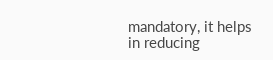mandatory, it helps in reducing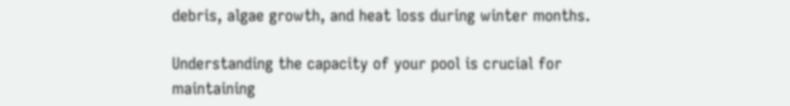debris, algae growth, and heat loss during winter months.

Understanding the capacity of your pool is crucial for maintaining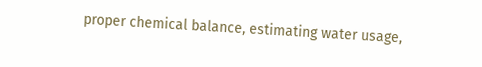proper chemical balance, estimating water usage,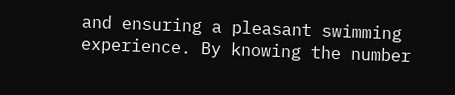and ensuring a pleasant swimming experience. By knowing the number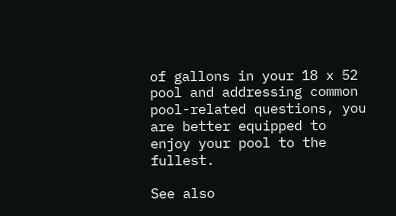of gallons in your 18 x 52 pool and addressing common pool-related questions, you are better equipped to enjoy your pool to the fullest.

See also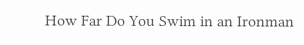How Far Do You Swim in an Ironman